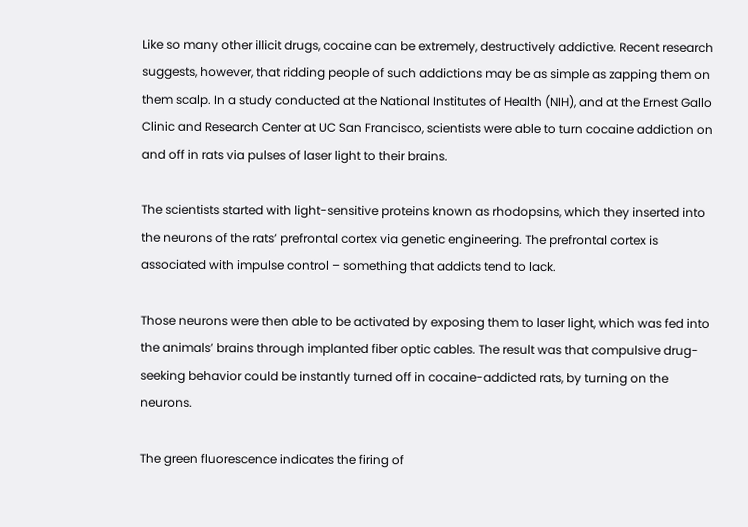Like so many other illicit drugs, cocaine can be extremely, destructively addictive. Recent research suggests, however, that ridding people of such addictions may be as simple as zapping them on them scalp. In a study conducted at the National Institutes of Health (NIH), and at the Ernest Gallo Clinic and Research Center at UC San Francisco, scientists were able to turn cocaine addiction on and off in rats via pulses of laser light to their brains.

The scientists started with light-sensitive proteins known as rhodopsins, which they inserted into the neurons of the rats’ prefrontal cortex via genetic engineering. The prefrontal cortex is associated with impulse control – something that addicts tend to lack.

Those neurons were then able to be activated by exposing them to laser light, which was fed into the animals’ brains through implanted fiber optic cables. The result was that compulsive drug-seeking behavior could be instantly turned off in cocaine-addicted rats, by turning on the neurons.

The green fluorescence indicates the firing of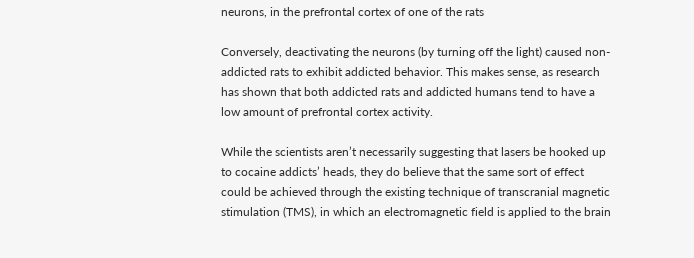neurons, in the prefrontal cortex of one of the rats

Conversely, deactivating the neurons (by turning off the light) caused non-addicted rats to exhibit addicted behavior. This makes sense, as research has shown that both addicted rats and addicted humans tend to have a low amount of prefrontal cortex activity.

While the scientists aren’t necessarily suggesting that lasers be hooked up to cocaine addicts’ heads, they do believe that the same sort of effect could be achieved through the existing technique of transcranial magnetic stimulation (TMS), in which an electromagnetic field is applied to the brain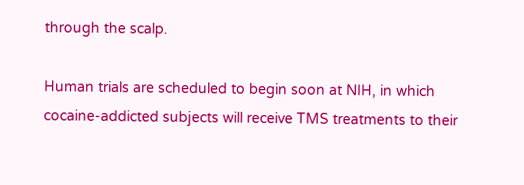through the scalp.

Human trials are scheduled to begin soon at NIH, in which cocaine-addicted subjects will receive TMS treatments to their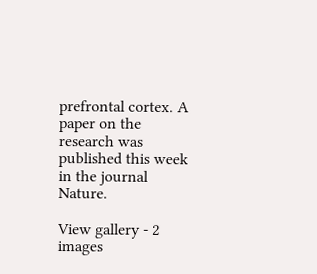prefrontal cortex. A paper on the research was published this week in the journal Nature.

View gallery - 2 images